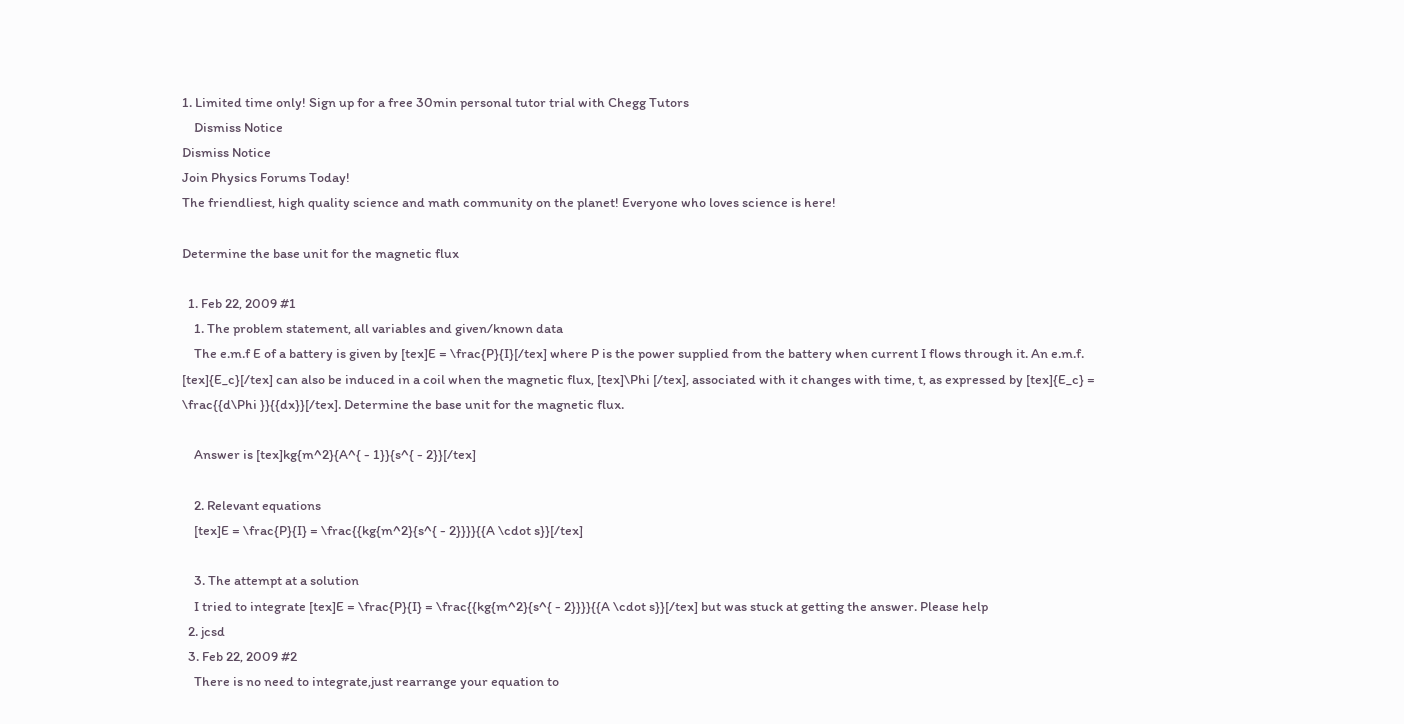1. Limited time only! Sign up for a free 30min personal tutor trial with Chegg Tutors
    Dismiss Notice
Dismiss Notice
Join Physics Forums Today!
The friendliest, high quality science and math community on the planet! Everyone who loves science is here!

Determine the base unit for the magnetic flux

  1. Feb 22, 2009 #1
    1. The problem statement, all variables and given/known data
    The e.m.f E of a battery is given by [tex]E = \frac{P}{I}[/tex] where P is the power supplied from the battery when current I flows through it. An e.m.f. [tex]{E_c}[/tex] can also be induced in a coil when the magnetic flux, [tex]\Phi [/tex], associated with it changes with time, t, as expressed by [tex]{E_c} = \frac{{d\Phi }}{{dx}}[/tex]. Determine the base unit for the magnetic flux.

    Answer is [tex]kg{m^2}{A^{ - 1}}{s^{ - 2}}[/tex]

    2. Relevant equations
    [tex]E = \frac{P}{I} = \frac{{kg{m^2}{s^{ - 2}}}}{{A \cdot s}}[/tex]

    3. The attempt at a solution
    I tried to integrate [tex]E = \frac{P}{I} = \frac{{kg{m^2}{s^{ - 2}}}}{{A \cdot s}}[/tex] but was stuck at getting the answer. Please help
  2. jcsd
  3. Feb 22, 2009 #2
    There is no need to integrate,just rearrange your equation to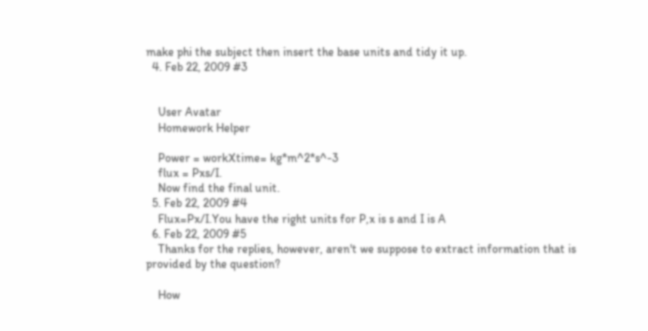make phi the subject then insert the base units and tidy it up.
  4. Feb 22, 2009 #3


    User Avatar
    Homework Helper

    Power = workXtime= kg*m^2*s^-3
    flux = Pxs/I.
    Now find the final unit.
  5. Feb 22, 2009 #4
    Flux=Px/I.You have the right units for P,x is s and I is A
  6. Feb 22, 2009 #5
    Thanks for the replies, however, aren't we suppose to extract information that is provided by the question?

    How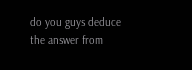do you guys deduce the answer from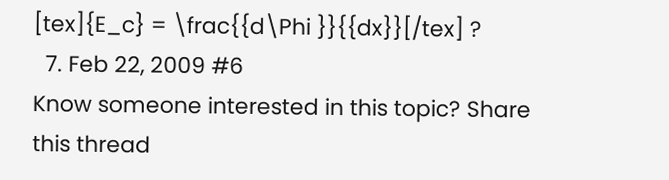[tex]{E_c} = \frac{{d\Phi }}{{dx}}[/tex] ?
  7. Feb 22, 2009 #6
Know someone interested in this topic? Share this thread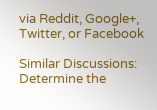via Reddit, Google+, Twitter, or Facebook

Similar Discussions: Determine the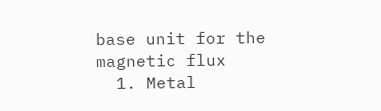base unit for the magnetic flux
  1. Metal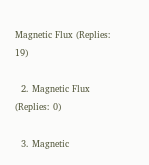Magnetic Flux (Replies: 19)

  2. Magnetic Flux (Replies: 0)

  3. Magnetic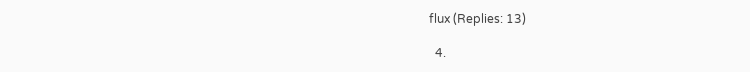flux (Replies: 13)

  4.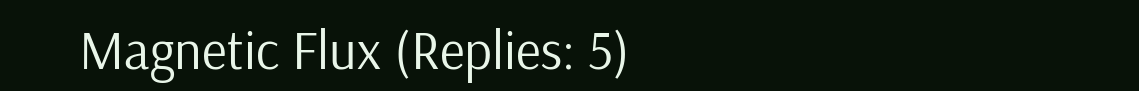Magnetic Flux (Replies: 5)